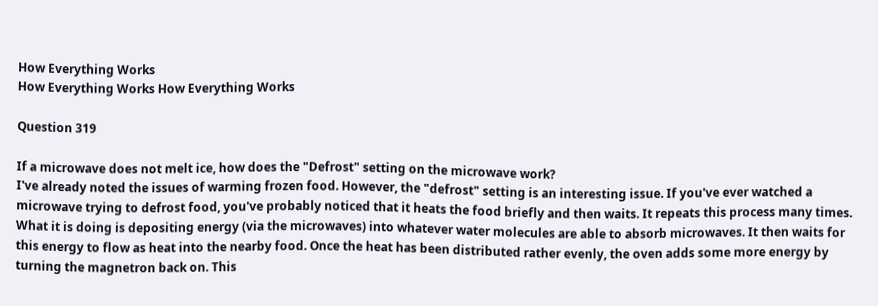How Everything Works
How Everything Works How Everything Works

Question 319

If a microwave does not melt ice, how does the "Defrost" setting on the microwave work?
I've already noted the issues of warming frozen food. However, the "defrost" setting is an interesting issue. If you've ever watched a microwave trying to defrost food, you've probably noticed that it heats the food briefly and then waits. It repeats this process many times. What it is doing is depositing energy (via the microwaves) into whatever water molecules are able to absorb microwaves. It then waits for this energy to flow as heat into the nearby food. Once the heat has been distributed rather evenly, the oven adds some more energy by turning the magnetron back on. This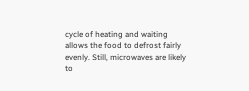cycle of heating and waiting allows the food to defrost fairly evenly. Still, microwaves are likely to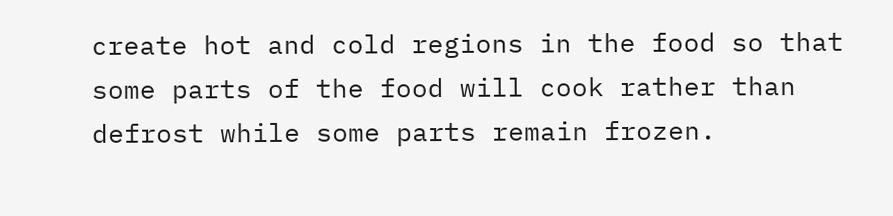create hot and cold regions in the food so that some parts of the food will cook rather than defrost while some parts remain frozen.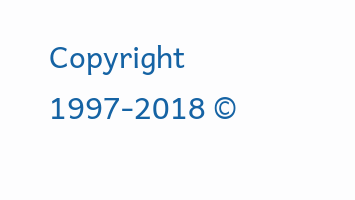Copyright 1997-2018 ©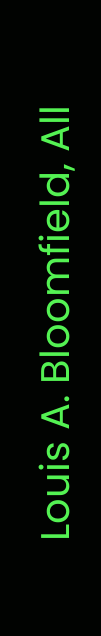Louis A. Bloomfield, All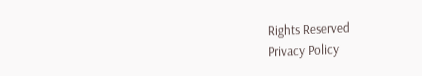Rights Reserved
Privacy Policy